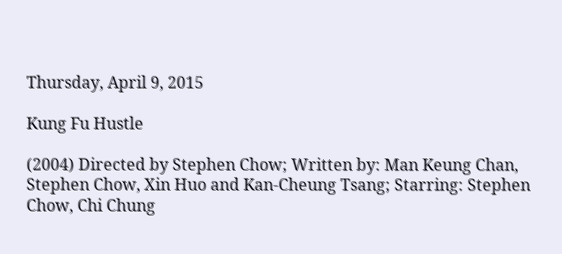Thursday, April 9, 2015

Kung Fu Hustle

(2004) Directed by Stephen Chow; Written by: Man Keung Chan, Stephen Chow, Xin Huo and Kan-Cheung Tsang; Starring: Stephen Chow, Chi Chung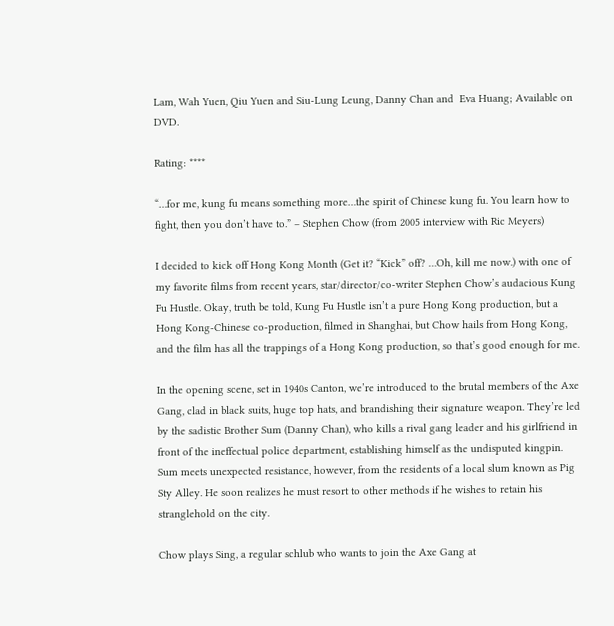Lam, Wah Yuen, Qiu Yuen and Siu-Lung Leung, Danny Chan and  Eva Huang; Available on DVD.

Rating: ****

“…for me, kung fu means something more…the spirit of Chinese kung fu. You learn how to fight, then you don’t have to.” – Stephen Chow (from 2005 interview with Ric Meyers)

I decided to kick off Hong Kong Month (Get it? “Kick” off? …Oh, kill me now.) with one of my favorite films from recent years, star/director/co-writer Stephen Chow’s audacious Kung Fu Hustle. Okay, truth be told, Kung Fu Hustle isn’t a pure Hong Kong production, but a Hong Kong-Chinese co-production, filmed in Shanghai, but Chow hails from Hong Kong, and the film has all the trappings of a Hong Kong production, so that’s good enough for me.

In the opening scene, set in 1940s Canton, we’re introduced to the brutal members of the Axe Gang, clad in black suits, huge top hats, and brandishing their signature weapon. They’re led by the sadistic Brother Sum (Danny Chan), who kills a rival gang leader and his girlfriend in front of the ineffectual police department, establishing himself as the undisputed kingpin. Sum meets unexpected resistance, however, from the residents of a local slum known as Pig Sty Alley. He soon realizes he must resort to other methods if he wishes to retain his stranglehold on the city.

Chow plays Sing, a regular schlub who wants to join the Axe Gang at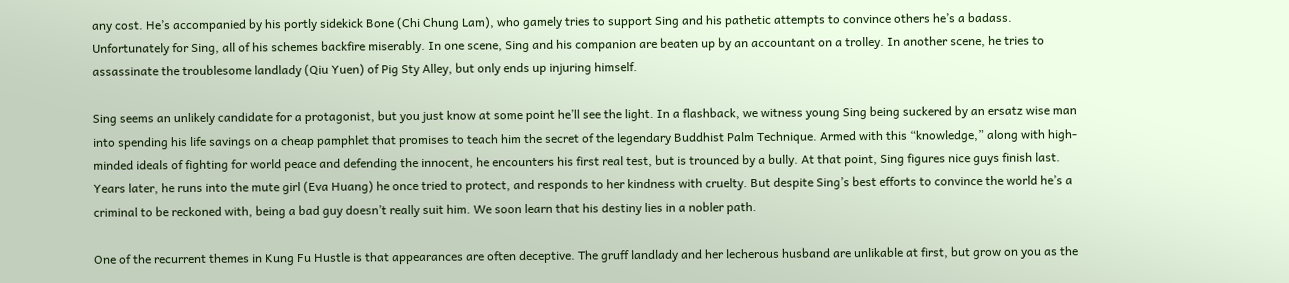any cost. He’s accompanied by his portly sidekick Bone (Chi Chung Lam), who gamely tries to support Sing and his pathetic attempts to convince others he’s a badass. Unfortunately for Sing, all of his schemes backfire miserably. In one scene, Sing and his companion are beaten up by an accountant on a trolley. In another scene, he tries to assassinate the troublesome landlady (Qiu Yuen) of Pig Sty Alley, but only ends up injuring himself.

Sing seems an unlikely candidate for a protagonist, but you just know at some point he’ll see the light. In a flashback, we witness young Sing being suckered by an ersatz wise man into spending his life savings on a cheap pamphlet that promises to teach him the secret of the legendary Buddhist Palm Technique. Armed with this “knowledge,” along with high-minded ideals of fighting for world peace and defending the innocent, he encounters his first real test, but is trounced by a bully. At that point, Sing figures nice guys finish last. Years later, he runs into the mute girl (Eva Huang) he once tried to protect, and responds to her kindness with cruelty. But despite Sing’s best efforts to convince the world he’s a criminal to be reckoned with, being a bad guy doesn’t really suit him. We soon learn that his destiny lies in a nobler path.

One of the recurrent themes in Kung Fu Hustle is that appearances are often deceptive. The gruff landlady and her lecherous husband are unlikable at first, but grow on you as the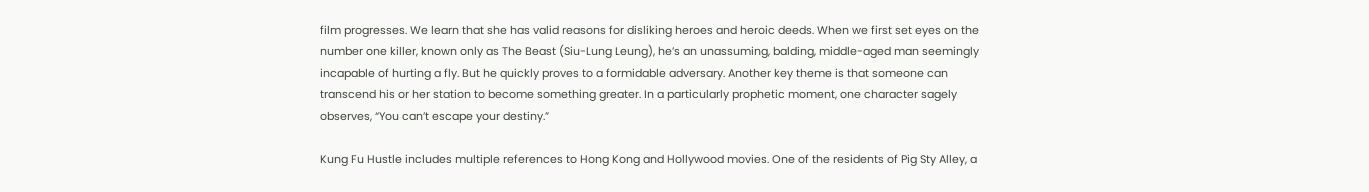film progresses. We learn that she has valid reasons for disliking heroes and heroic deeds. When we first set eyes on the number one killer, known only as The Beast (Siu-Lung Leung), he’s an unassuming, balding, middle-aged man seemingly incapable of hurting a fly. But he quickly proves to a formidable adversary. Another key theme is that someone can transcend his or her station to become something greater. In a particularly prophetic moment, one character sagely observes, “You can’t escape your destiny.”

Kung Fu Hustle includes multiple references to Hong Kong and Hollywood movies. One of the residents of Pig Sty Alley, a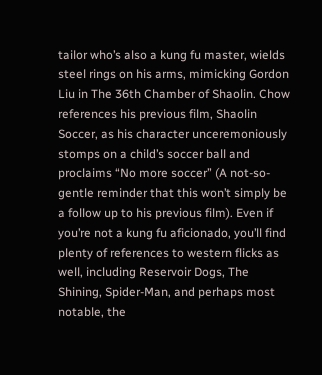tailor who’s also a kung fu master, wields steel rings on his arms, mimicking Gordon Liu in The 36th Chamber of Shaolin. Chow references his previous film, Shaolin Soccer, as his character unceremoniously stomps on a child’s soccer ball and proclaims “No more soccer” (A not-so-gentle reminder that this won’t simply be a follow up to his previous film). Even if you’re not a kung fu aficionado, you’ll find plenty of references to western flicks as well, including Reservoir Dogs, The Shining, Spider-Man, and perhaps most notable, the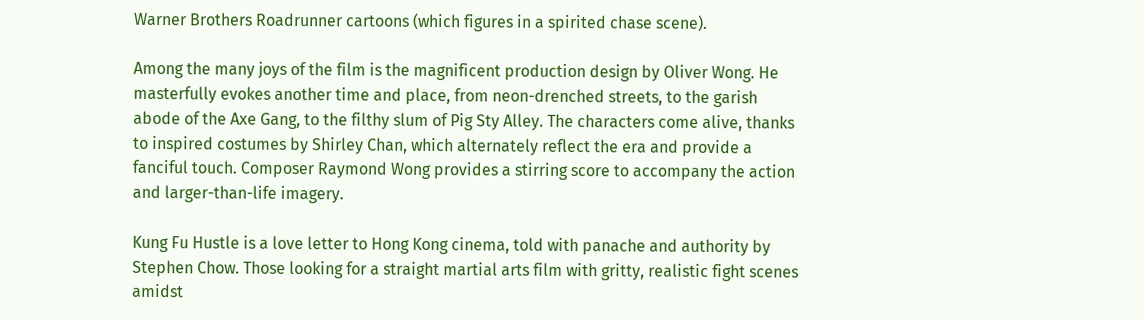Warner Brothers Roadrunner cartoons (which figures in a spirited chase scene).

Among the many joys of the film is the magnificent production design by Oliver Wong. He masterfully evokes another time and place, from neon-drenched streets, to the garish abode of the Axe Gang, to the filthy slum of Pig Sty Alley. The characters come alive, thanks to inspired costumes by Shirley Chan, which alternately reflect the era and provide a fanciful touch. Composer Raymond Wong provides a stirring score to accompany the action and larger-than-life imagery.

Kung Fu Hustle is a love letter to Hong Kong cinema, told with panache and authority by Stephen Chow. Those looking for a straight martial arts film with gritty, realistic fight scenes amidst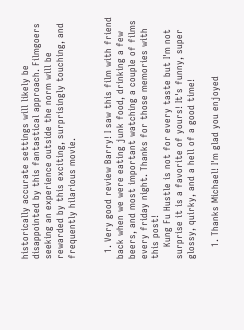historically accurate settings will likely be disappointed by this fantastical approach. Filmgoers seeking an experience outside the norm will be rewarded by this exciting, surprisingly touching, and frequently hilarious movie.


  1. Very good review Barry! I saw this film with friend back when we were eating junk food, drinking a few beers, and most important watching a couple of films every friday night. Thanks for those memories with this post!
    Kung Fu Hustle is not for every taste but I'm not surprise it is a favorite of yours! It's funny, super glossy, quirky, and a hell of a good time!

    1. Thanks Michael! I'm glad you enjoyed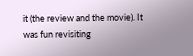it (the review and the movie). It was fun revisiting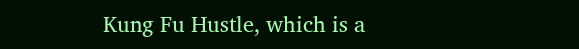Kung Fu Hustle, which is a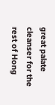great palate cleanser for the rest of Hong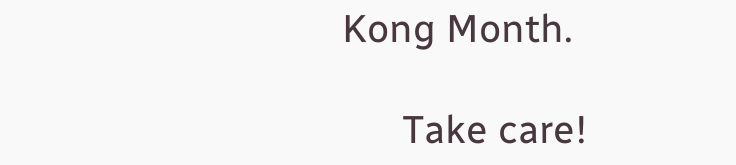Kong Month.

      Take care!